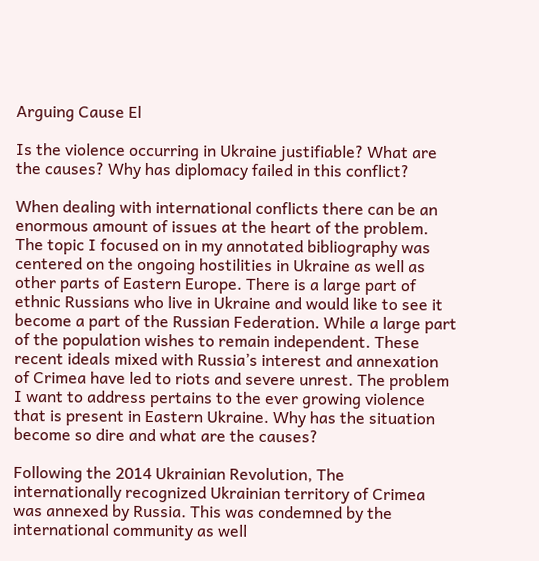Arguing Cause El

Is the violence occurring in Ukraine justifiable? What are the causes? Why has diplomacy failed in this conflict?

When dealing with international conflicts there can be an enormous amount of issues at the heart of the problem. The topic I focused on in my annotated bibliography was centered on the ongoing hostilities in Ukraine as well as other parts of Eastern Europe. There is a large part of ethnic Russians who live in Ukraine and would like to see it become a part of the Russian Federation. While a large part of the population wishes to remain independent. These recent ideals mixed with Russia’s interest and annexation of Crimea have led to riots and severe unrest. The problem I want to address pertains to the ever growing violence that is present in Eastern Ukraine. Why has the situation become so dire and what are the causes?

Following the 2014 Ukrainian Revolution, The internationally recognized Ukrainian territory of Crimea was annexed by Russia. This was condemned by the international community as well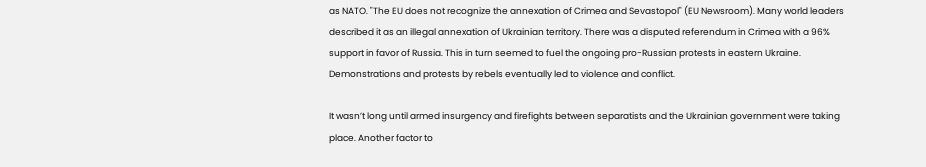as NATO. "The EU does not recognize the annexation of Crimea and Sevastopol" (EU Newsroom). Many world leaders described it as an illegal annexation of Ukrainian territory. There was a disputed referendum in Crimea with a 96% support in favor of Russia. This in turn seemed to fuel the ongoing pro-Russian protests in eastern Ukraine. Demonstrations and protests by rebels eventually led to violence and conflict.

It wasn’t long until armed insurgency and firefights between separatists and the Ukrainian government were taking place. Another factor to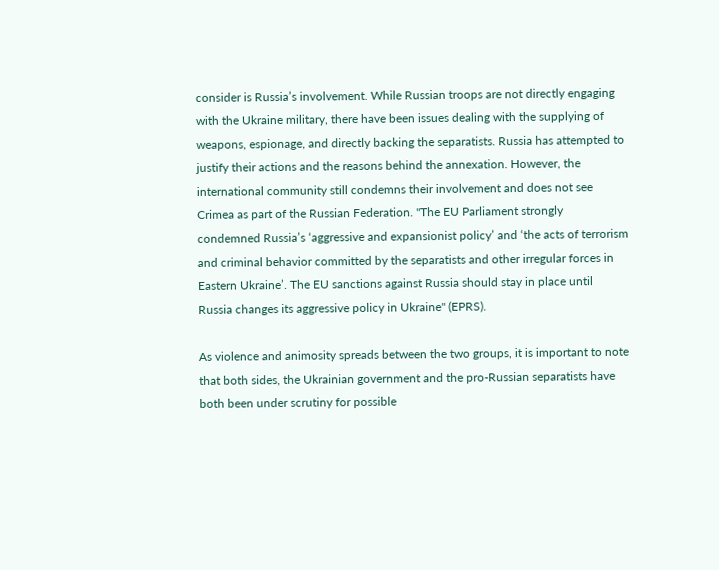consider is Russia’s involvement. While Russian troops are not directly engaging with the Ukraine military, there have been issues dealing with the supplying of weapons, espionage, and directly backing the separatists. Russia has attempted to justify their actions and the reasons behind the annexation. However, the international community still condemns their involvement and does not see Crimea as part of the Russian Federation. "The EU Parliament strongly condemned Russia’s ‘aggressive and expansionist policy’ and ‘the acts of terrorism and criminal behavior committed by the separatists and other irregular forces in Eastern Ukraine’. The EU sanctions against Russia should stay in place until Russia changes its aggressive policy in Ukraine" (EPRS).

As violence and animosity spreads between the two groups, it is important to note that both sides, the Ukrainian government and the pro-Russian separatists have both been under scrutiny for possible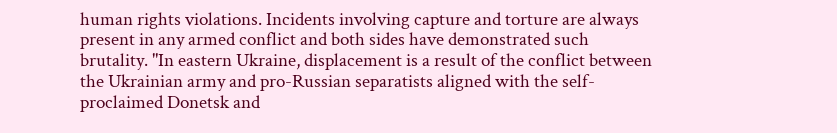human rights violations. Incidents involving capture and torture are always present in any armed conflict and both sides have demonstrated such brutality. "In eastern Ukraine, displacement is a result of the conflict between the Ukrainian army and pro-Russian separatists aligned with the self-proclaimed Donetsk and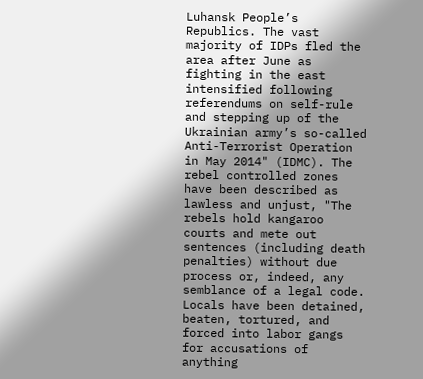Luhansk People’s Republics. The vast majority of IDPs fled the area after June as fighting in the east intensified following referendums on self-rule and stepping up of the Ukrainian army’s so-called Anti-Terrorist Operation in May 2014" (IDMC). The rebel controlled zones have been described as lawless and unjust, "The rebels hold kangaroo courts and mete out sentences (including death penalties) without due process or, indeed, any semblance of a legal code. Locals have been detained, beaten, tortured, and forced into labor gangs for accusations of anything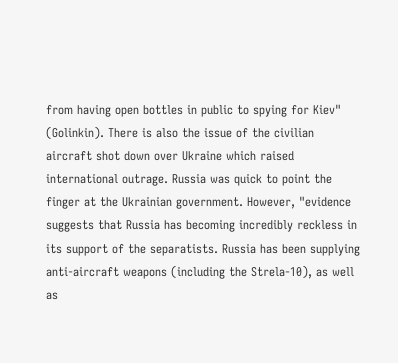from having open bottles in public to spying for Kiev" (Golinkin). There is also the issue of the civilian aircraft shot down over Ukraine which raised international outrage. Russia was quick to point the finger at the Ukrainian government. However, "evidence suggests that Russia has becoming incredibly reckless in its support of the separatists. Russia has been supplying anti-aircraft weapons (including the Strela-10), as well as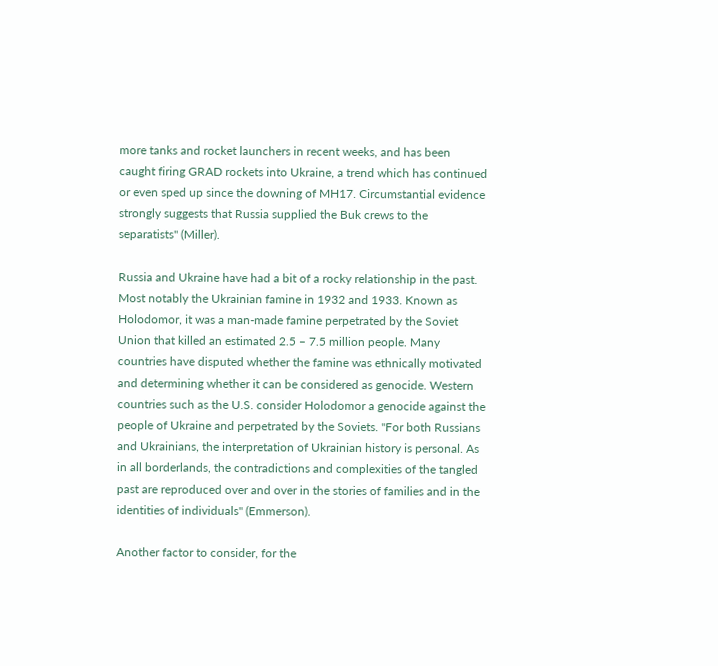more tanks and rocket launchers in recent weeks, and has been caught firing GRAD rockets into Ukraine, a trend which has continued or even sped up since the downing of MH17. Circumstantial evidence strongly suggests that Russia supplied the Buk crews to the separatists" (Miller).

Russia and Ukraine have had a bit of a rocky relationship in the past. Most notably the Ukrainian famine in 1932 and 1933. Known as Holodomor, it was a man-made famine perpetrated by the Soviet Union that killed an estimated 2.5 – 7.5 million people. Many countries have disputed whether the famine was ethnically motivated and determining whether it can be considered as genocide. Western countries such as the U.S. consider Holodomor a genocide against the people of Ukraine and perpetrated by the Soviets. "For both Russians and Ukrainians, the interpretation of Ukrainian history is personal. As in all borderlands, the contradictions and complexities of the tangled past are reproduced over and over in the stories of families and in the identities of individuals" (Emmerson).

Another factor to consider, for the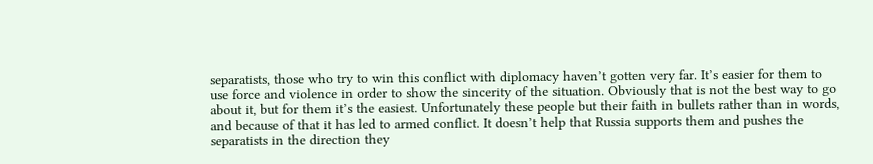separatists, those who try to win this conflict with diplomacy haven’t gotten very far. It’s easier for them to use force and violence in order to show the sincerity of the situation. Obviously that is not the best way to go about it, but for them it’s the easiest. Unfortunately these people but their faith in bullets rather than in words, and because of that it has led to armed conflict. It doesn’t help that Russia supports them and pushes the separatists in the direction they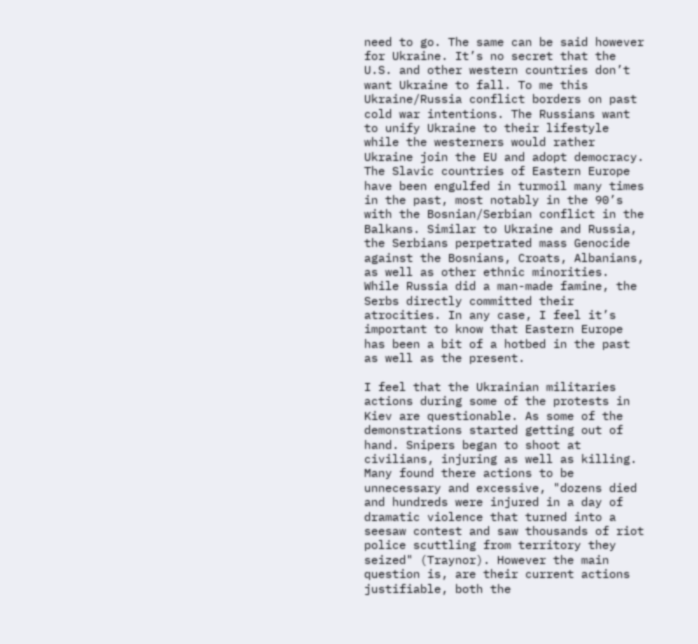need to go. The same can be said however for Ukraine. It’s no secret that the U.S. and other western countries don’t want Ukraine to fall. To me this Ukraine/Russia conflict borders on past cold war intentions. The Russians want to unify Ukraine to their lifestyle while the westerners would rather Ukraine join the EU and adopt democracy. The Slavic countries of Eastern Europe have been engulfed in turmoil many times in the past, most notably in the 90’s with the Bosnian/Serbian conflict in the Balkans. Similar to Ukraine and Russia, the Serbians perpetrated mass Genocide against the Bosnians, Croats, Albanians, as well as other ethnic minorities. While Russia did a man-made famine, the Serbs directly committed their atrocities. In any case, I feel it’s important to know that Eastern Europe has been a bit of a hotbed in the past as well as the present.

I feel that the Ukrainian militaries actions during some of the protests in Kiev are questionable. As some of the demonstrations started getting out of hand. Snipers began to shoot at civilians, injuring as well as killing. Many found there actions to be unnecessary and excessive, "dozens died and hundreds were injured in a day of dramatic violence that turned into a seesaw contest and saw thousands of riot police scuttling from territory they seized" (Traynor). However the main question is, are their current actions justifiable, both the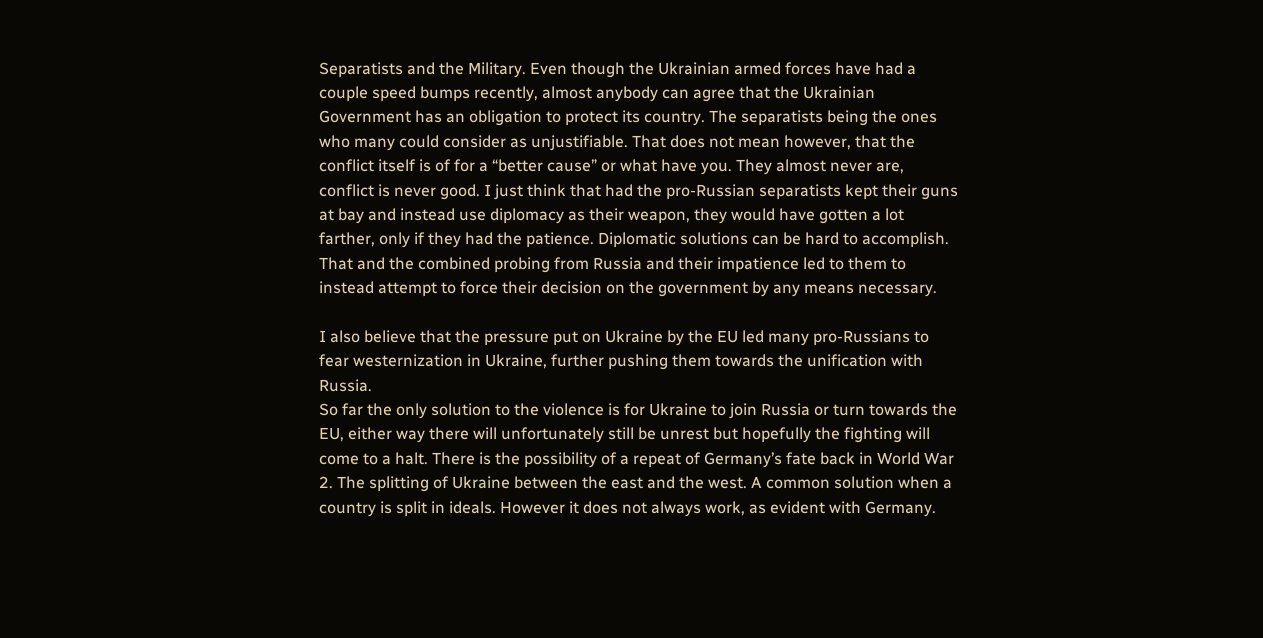Separatists and the Military. Even though the Ukrainian armed forces have had a couple speed bumps recently, almost anybody can agree that the Ukrainian Government has an obligation to protect its country. The separatists being the ones who many could consider as unjustifiable. That does not mean however, that the conflict itself is of for a “better cause” or what have you. They almost never are, conflict is never good. I just think that had the pro-Russian separatists kept their guns at bay and instead use diplomacy as their weapon, they would have gotten a lot farther, only if they had the patience. Diplomatic solutions can be hard to accomplish. That and the combined probing from Russia and their impatience led to them to instead attempt to force their decision on the government by any means necessary.

I also believe that the pressure put on Ukraine by the EU led many pro-Russians to fear westernization in Ukraine, further pushing them towards the unification with Russia.
So far the only solution to the violence is for Ukraine to join Russia or turn towards the EU, either way there will unfortunately still be unrest but hopefully the fighting will come to a halt. There is the possibility of a repeat of Germany’s fate back in World War 2. The splitting of Ukraine between the east and the west. A common solution when a country is split in ideals. However it does not always work, as evident with Germany.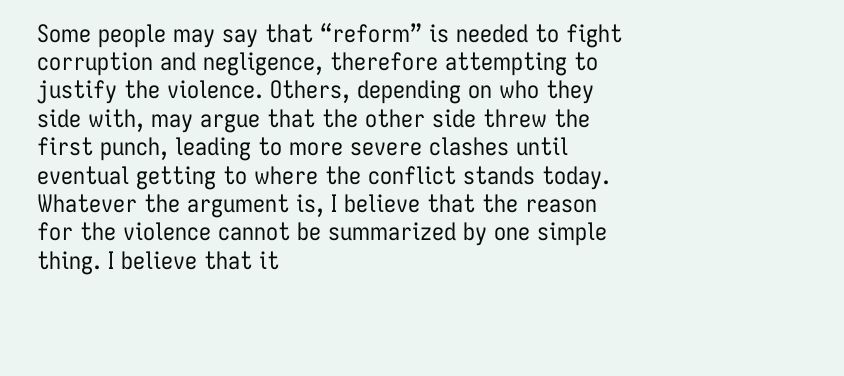Some people may say that “reform” is needed to fight corruption and negligence, therefore attempting to justify the violence. Others, depending on who they side with, may argue that the other side threw the first punch, leading to more severe clashes until eventual getting to where the conflict stands today. Whatever the argument is, I believe that the reason for the violence cannot be summarized by one simple thing. I believe that it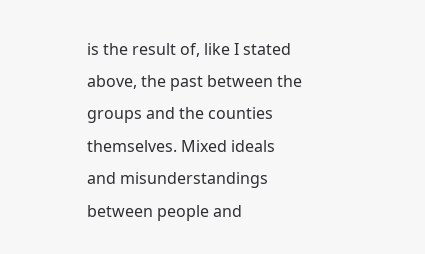is the result of, like I stated above, the past between the groups and the counties themselves. Mixed ideals and misunderstandings between people and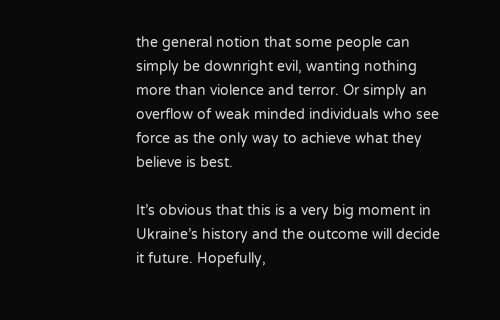the general notion that some people can simply be downright evil, wanting nothing more than violence and terror. Or simply an overflow of weak minded individuals who see force as the only way to achieve what they believe is best.

It’s obvious that this is a very big moment in Ukraine’s history and the outcome will decide it future. Hopefully,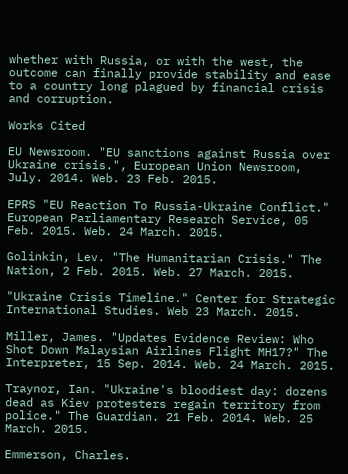whether with Russia, or with the west, the outcome can finally provide stability and ease to a country long plagued by financial crisis and corruption.

Works Cited

EU Newsroom. "EU sanctions against Russia over Ukraine crisis.", European Union Newsroom, July. 2014. Web. 23 Feb. 2015.

EPRS "EU Reaction To Russia-Ukraine Conflict." European Parliamentary Research Service, 05 Feb. 2015. Web. 24 March. 2015.

Golinkin, Lev. "The Humanitarian Crisis." The Nation, 2 Feb. 2015. Web. 27 March. 2015.

"Ukraine Crisis Timeline." Center for Strategic International Studies. Web 23 March. 2015.

Miller, James. "Updates Evidence Review: Who Shot Down Malaysian Airlines Flight MH17?" The Interpreter, 15 Sep. 2014. Web. 24 March. 2015.

Traynor, Ian. "Ukraine's bloodiest day: dozens dead as Kiev protesters regain territory from police." The Guardian. 21 Feb. 2014. Web. 25 March. 2015.

Emmerson, Charles.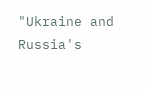"Ukraine and Russia's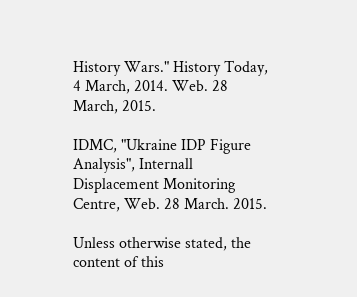History Wars." History Today, 4 March, 2014. Web. 28 March, 2015.

IDMC, "Ukraine IDP Figure Analysis", Internall Displacement Monitoring Centre, Web. 28 March. 2015.

Unless otherwise stated, the content of this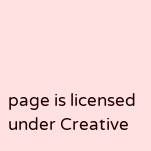page is licensed under Creative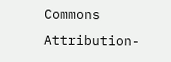Commons Attribution-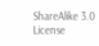ShareAlike 3.0 License